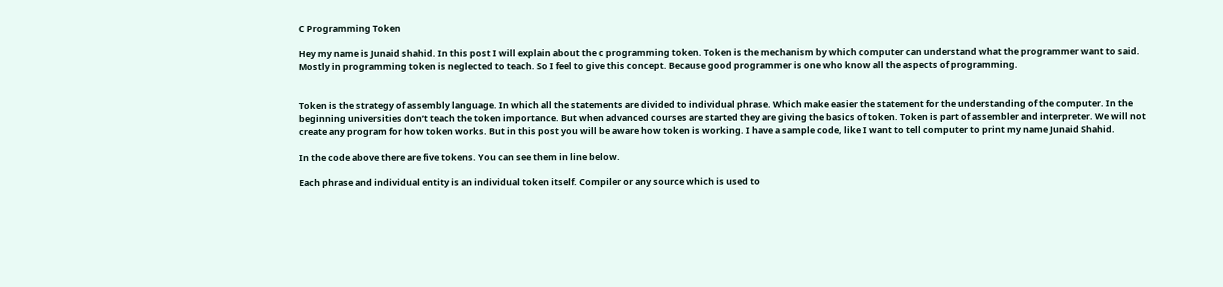C Programming Token

Hey my name is Junaid shahid. In this post I will explain about the c programming token. Token is the mechanism by which computer can understand what the programmer want to said. Mostly in programming token is neglected to teach. So I feel to give this concept. Because good programmer is one who know all the aspects of programming.


Token is the strategy of assembly language. In which all the statements are divided to individual phrase. Which make easier the statement for the understanding of the computer. In the beginning universities don’t teach the token importance. But when advanced courses are started they are giving the basics of token. Token is part of assembler and interpreter. We will not create any program for how token works. But in this post you will be aware how token is working. I have a sample code, like I want to tell computer to print my name Junaid Shahid.

In the code above there are five tokens. You can see them in line below.

Each phrase and individual entity is an individual token itself. Compiler or any source which is used to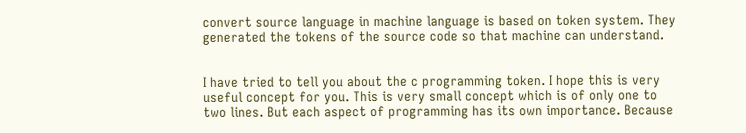convert source language in machine language is based on token system. They generated the tokens of the source code so that machine can understand.


I have tried to tell you about the c programming token. I hope this is very useful concept for you. This is very small concept which is of only one to two lines. But each aspect of programming has its own importance. Because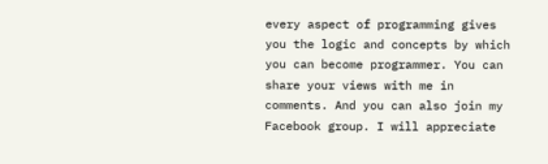every aspect of programming gives you the logic and concepts by which you can become programmer. You can share your views with me in comments. And you can also join my Facebook group. I will appreciate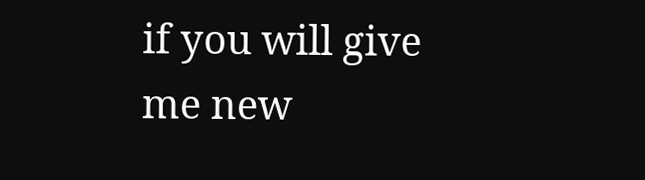if you will give me new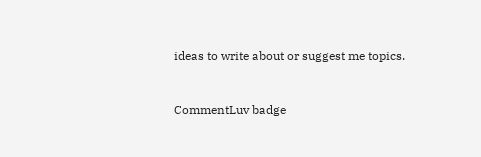ideas to write about or suggest me topics.


CommentLuv badge